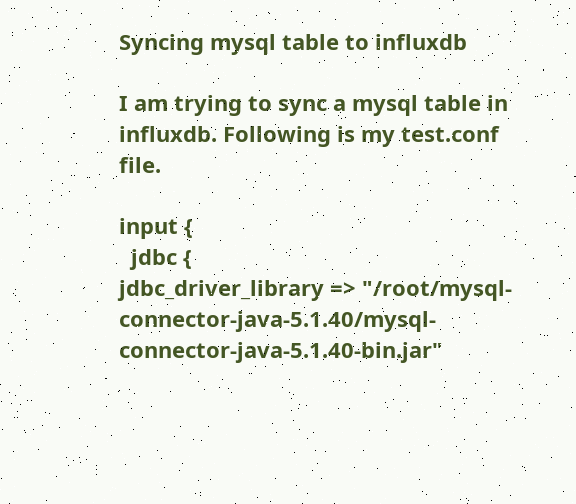Syncing mysql table to influxdb

I am trying to sync a mysql table in influxdb. Following is my test.conf file.

input {
  jdbc {
jdbc_driver_library => "/root/mysql-connector-java-5.1.40/mysql-connector-java-5.1.40-bin.jar"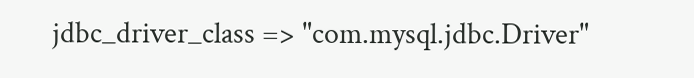jdbc_driver_class => "com.mysql.jdbc.Driver"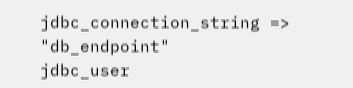jdbc_connection_string => "db_endpoint"
jdbc_user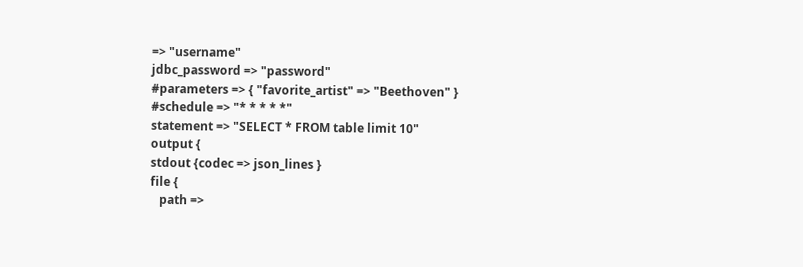=> "username"
jdbc_password => "password"
#parameters => { "favorite_artist" => "Beethoven" }
#schedule => "* * * * *"
statement => "SELECT * FROM table limit 10"
output {
stdout {codec => json_lines }
file {
   path =>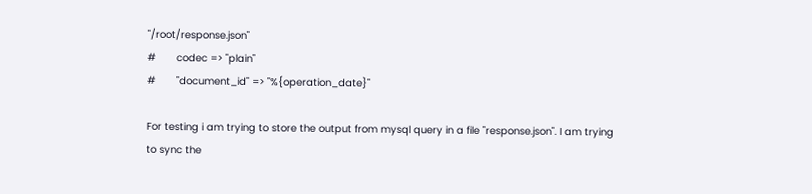"/root/response.json"
#       codec => "plain"
#       "document_id" => "%{operation_date}"

For testing i am trying to store the output from mysql query in a file "response.json". I am trying to sync the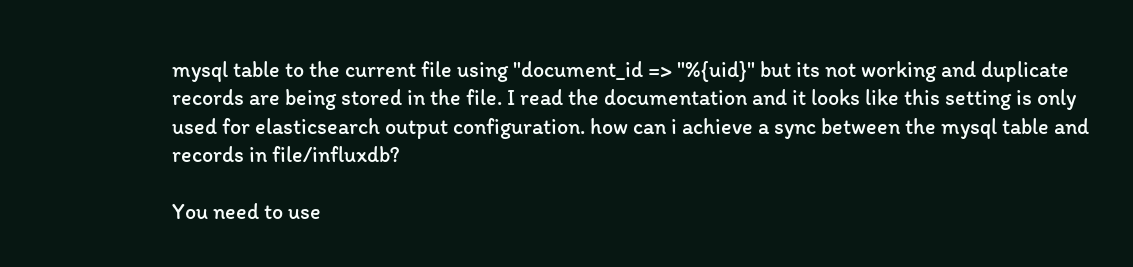mysql table to the current file using "document_id => "%{uid}" but its not working and duplicate records are being stored in the file. I read the documentation and it looks like this setting is only used for elasticsearch output configuration. how can i achieve a sync between the mysql table and records in file/influxdb?

You need to use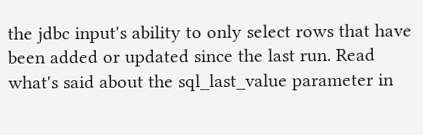the jdbc input's ability to only select rows that have been added or updated since the last run. Read what's said about the sql_last_value parameter in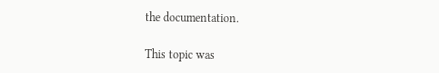the documentation.

This topic was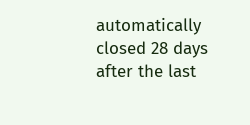automatically closed 28 days after the last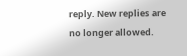reply. New replies are no longer allowed.